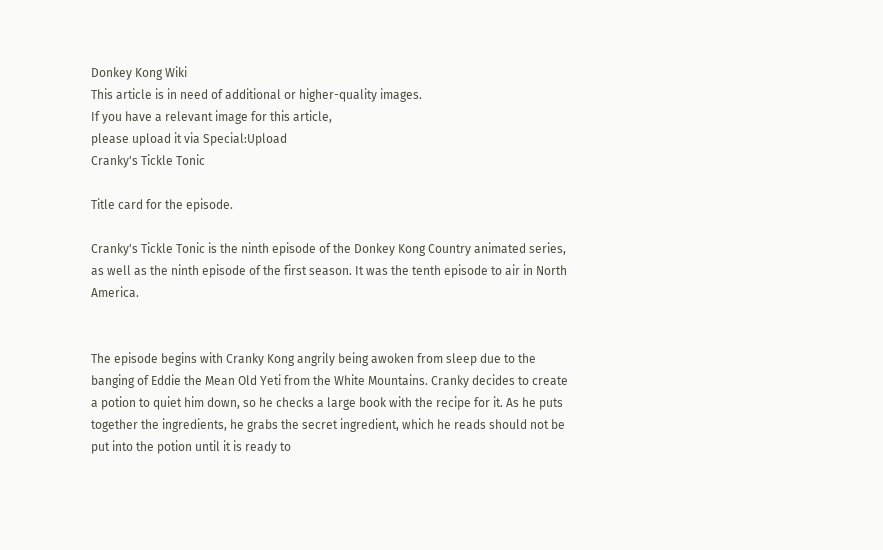Donkey Kong Wiki
This article is in need of additional or higher-quality images.
If you have a relevant image for this article,
please upload it via Special:Upload
Cranky's Tickle Tonic

Title card for the episode.

Cranky's Tickle Tonic is the ninth episode of the Donkey Kong Country animated series, as well as the ninth episode of the first season. It was the tenth episode to air in North America.


The episode begins with Cranky Kong angrily being awoken from sleep due to the banging of Eddie the Mean Old Yeti from the White Mountains. Cranky decides to create a potion to quiet him down, so he checks a large book with the recipe for it. As he puts together the ingredients, he grabs the secret ingredient, which he reads should not be put into the potion until it is ready to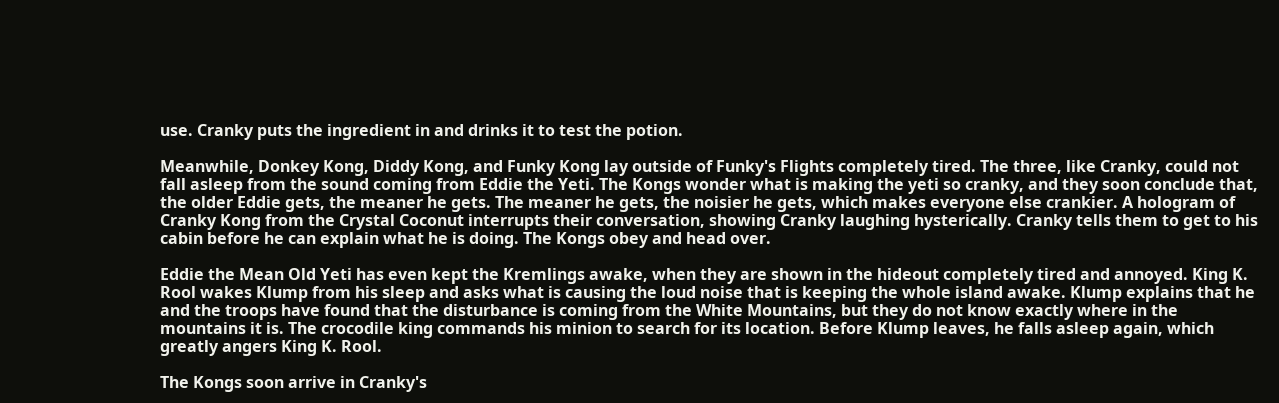use. Cranky puts the ingredient in and drinks it to test the potion.

Meanwhile, Donkey Kong, Diddy Kong, and Funky Kong lay outside of Funky's Flights completely tired. The three, like Cranky, could not fall asleep from the sound coming from Eddie the Yeti. The Kongs wonder what is making the yeti so cranky, and they soon conclude that, the older Eddie gets, the meaner he gets. The meaner he gets, the noisier he gets, which makes everyone else crankier. A hologram of Cranky Kong from the Crystal Coconut interrupts their conversation, showing Cranky laughing hysterically. Cranky tells them to get to his cabin before he can explain what he is doing. The Kongs obey and head over.

Eddie the Mean Old Yeti has even kept the Kremlings awake, when they are shown in the hideout completely tired and annoyed. King K. Rool wakes Klump from his sleep and asks what is causing the loud noise that is keeping the whole island awake. Klump explains that he and the troops have found that the disturbance is coming from the White Mountains, but they do not know exactly where in the mountains it is. The crocodile king commands his minion to search for its location. Before Klump leaves, he falls asleep again, which greatly angers King K. Rool.

The Kongs soon arrive in Cranky's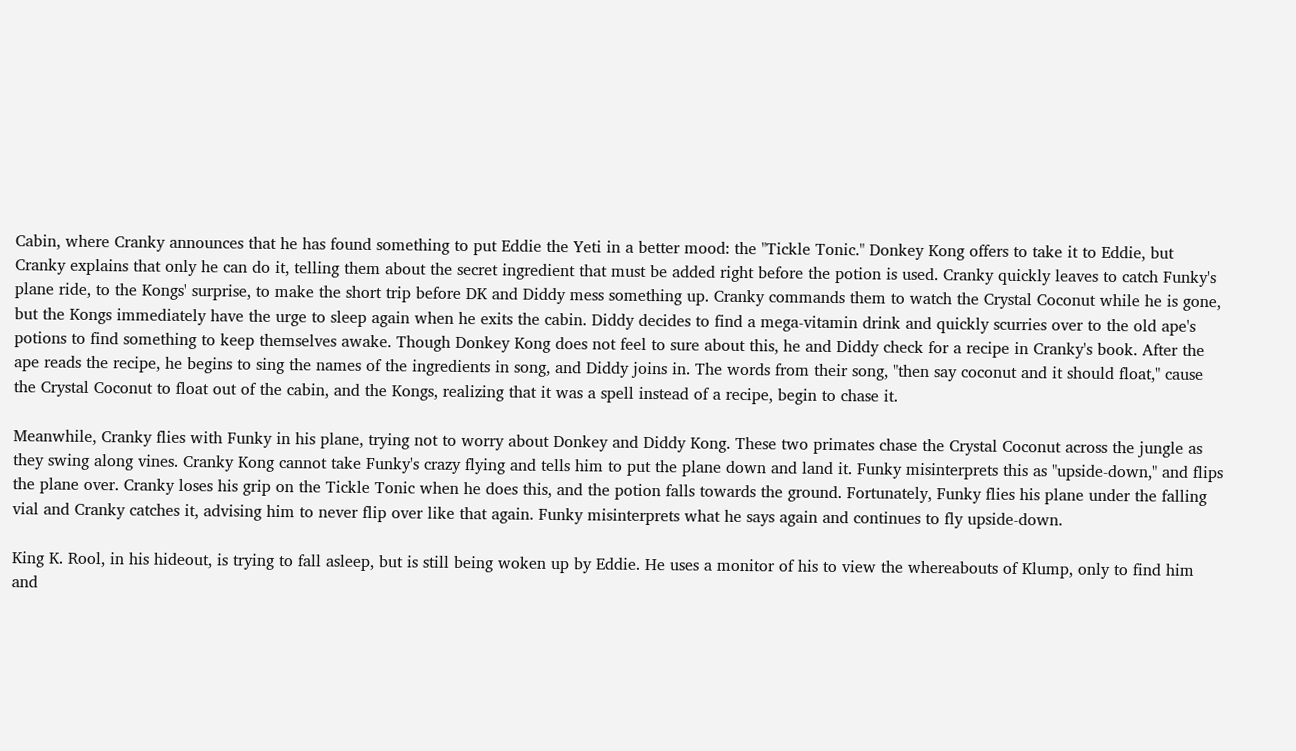Cabin, where Cranky announces that he has found something to put Eddie the Yeti in a better mood: the "Tickle Tonic." Donkey Kong offers to take it to Eddie, but Cranky explains that only he can do it, telling them about the secret ingredient that must be added right before the potion is used. Cranky quickly leaves to catch Funky's plane ride, to the Kongs' surprise, to make the short trip before DK and Diddy mess something up. Cranky commands them to watch the Crystal Coconut while he is gone, but the Kongs immediately have the urge to sleep again when he exits the cabin. Diddy decides to find a mega-vitamin drink and quickly scurries over to the old ape's potions to find something to keep themselves awake. Though Donkey Kong does not feel to sure about this, he and Diddy check for a recipe in Cranky's book. After the ape reads the recipe, he begins to sing the names of the ingredients in song, and Diddy joins in. The words from their song, "then say coconut and it should float," cause the Crystal Coconut to float out of the cabin, and the Kongs, realizing that it was a spell instead of a recipe, begin to chase it.

Meanwhile, Cranky flies with Funky in his plane, trying not to worry about Donkey and Diddy Kong. These two primates chase the Crystal Coconut across the jungle as they swing along vines. Cranky Kong cannot take Funky's crazy flying and tells him to put the plane down and land it. Funky misinterprets this as "upside-down," and flips the plane over. Cranky loses his grip on the Tickle Tonic when he does this, and the potion falls towards the ground. Fortunately, Funky flies his plane under the falling vial and Cranky catches it, advising him to never flip over like that again. Funky misinterprets what he says again and continues to fly upside-down.

King K. Rool, in his hideout, is trying to fall asleep, but is still being woken up by Eddie. He uses a monitor of his to view the whereabouts of Klump, only to find him and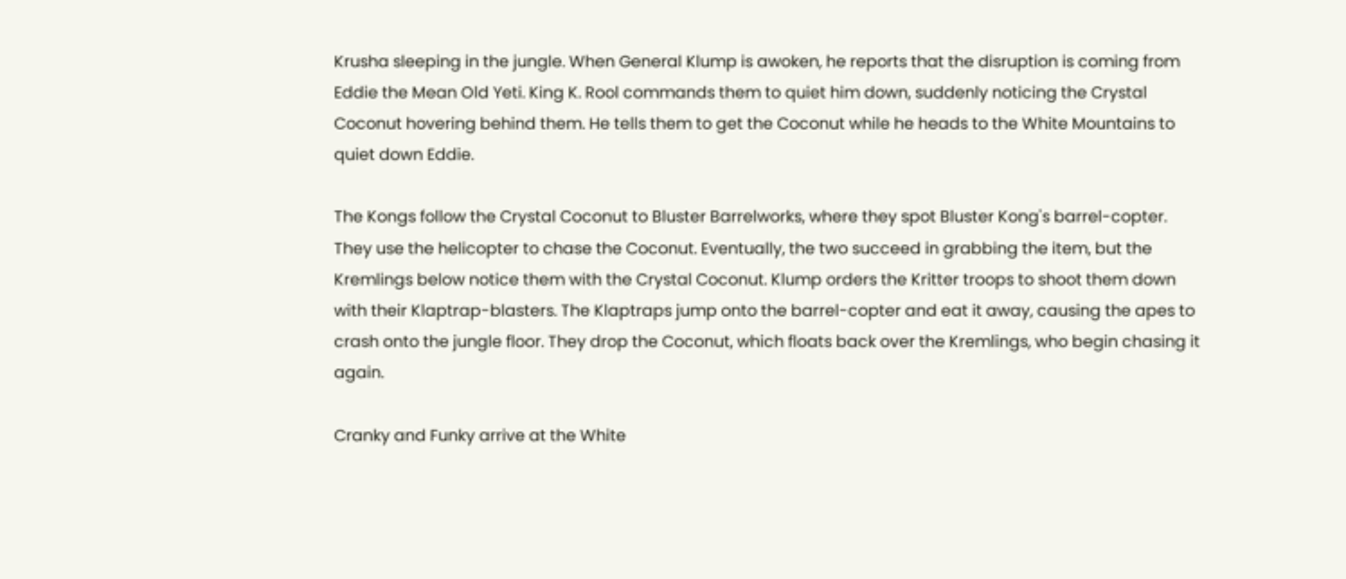Krusha sleeping in the jungle. When General Klump is awoken, he reports that the disruption is coming from Eddie the Mean Old Yeti. King K. Rool commands them to quiet him down, suddenly noticing the Crystal Coconut hovering behind them. He tells them to get the Coconut while he heads to the White Mountains to quiet down Eddie.

The Kongs follow the Crystal Coconut to Bluster Barrelworks, where they spot Bluster Kong's barrel-copter. They use the helicopter to chase the Coconut. Eventually, the two succeed in grabbing the item, but the Kremlings below notice them with the Crystal Coconut. Klump orders the Kritter troops to shoot them down with their Klaptrap-blasters. The Klaptraps jump onto the barrel-copter and eat it away, causing the apes to crash onto the jungle floor. They drop the Coconut, which floats back over the Kremlings, who begin chasing it again.

Cranky and Funky arrive at the White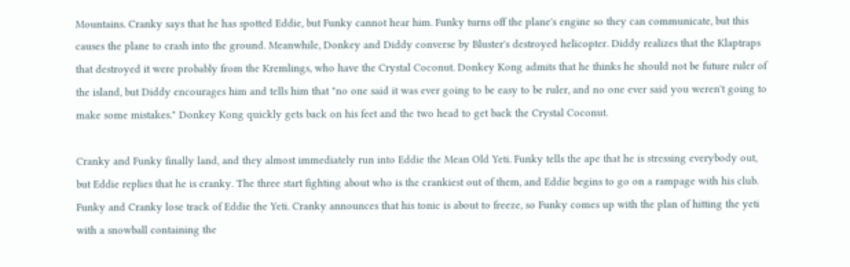Mountains. Cranky says that he has spotted Eddie, but Funky cannot hear him. Funky turns off the plane's engine so they can communicate, but this causes the plane to crash into the ground. Meanwhile, Donkey and Diddy converse by Bluster's destroyed helicopter. Diddy realizes that the Klaptraps that destroyed it were probably from the Kremlings, who have the Crystal Coconut. Donkey Kong admits that he thinks he should not be future ruler of the island, but Diddy encourages him and tells him that "no one said it was ever going to be easy to be ruler, and no one ever said you weren't going to make some mistakes." Donkey Kong quickly gets back on his feet and the two head to get back the Crystal Coconut.

Cranky and Funky finally land, and they almost immediately run into Eddie the Mean Old Yeti. Funky tells the ape that he is stressing everybody out, but Eddie replies that he is cranky. The three start fighting about who is the crankiest out of them, and Eddie begins to go on a rampage with his club. Funky and Cranky lose track of Eddie the Yeti. Cranky announces that his tonic is about to freeze, so Funky comes up with the plan of hitting the yeti with a snowball containing the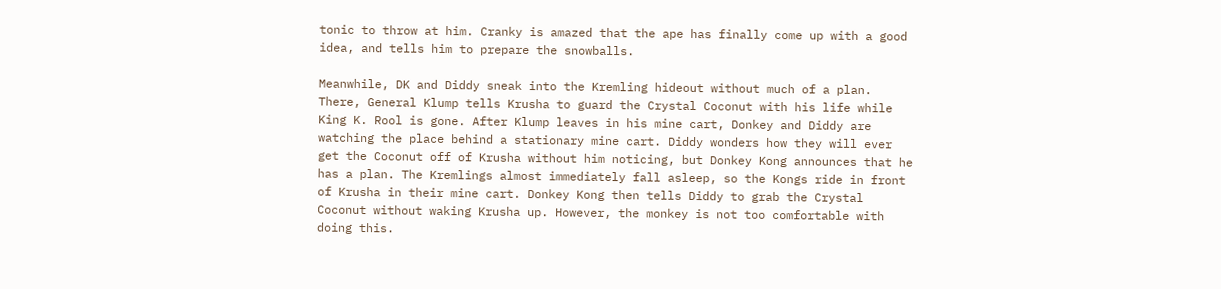tonic to throw at him. Cranky is amazed that the ape has finally come up with a good idea, and tells him to prepare the snowballs.

Meanwhile, DK and Diddy sneak into the Kremling hideout without much of a plan. There, General Klump tells Krusha to guard the Crystal Coconut with his life while King K. Rool is gone. After Klump leaves in his mine cart, Donkey and Diddy are watching the place behind a stationary mine cart. Diddy wonders how they will ever get the Coconut off of Krusha without him noticing, but Donkey Kong announces that he has a plan. The Kremlings almost immediately fall asleep, so the Kongs ride in front of Krusha in their mine cart. Donkey Kong then tells Diddy to grab the Crystal Coconut without waking Krusha up. However, the monkey is not too comfortable with doing this.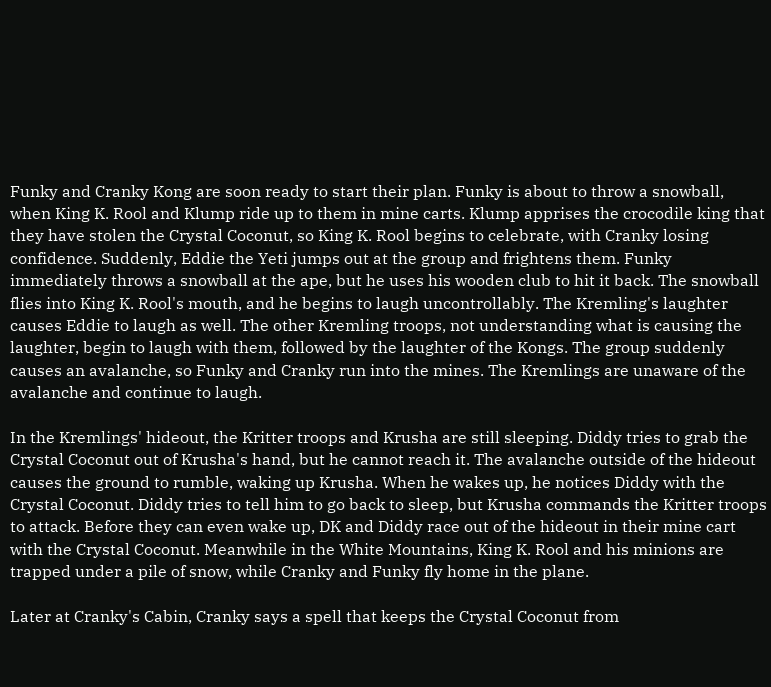Funky and Cranky Kong are soon ready to start their plan. Funky is about to throw a snowball, when King K. Rool and Klump ride up to them in mine carts. Klump apprises the crocodile king that they have stolen the Crystal Coconut, so King K. Rool begins to celebrate, with Cranky losing confidence. Suddenly, Eddie the Yeti jumps out at the group and frightens them. Funky immediately throws a snowball at the ape, but he uses his wooden club to hit it back. The snowball flies into King K. Rool's mouth, and he begins to laugh uncontrollably. The Kremling's laughter causes Eddie to laugh as well. The other Kremling troops, not understanding what is causing the laughter, begin to laugh with them, followed by the laughter of the Kongs. The group suddenly causes an avalanche, so Funky and Cranky run into the mines. The Kremlings are unaware of the avalanche and continue to laugh.

In the Kremlings' hideout, the Kritter troops and Krusha are still sleeping. Diddy tries to grab the Crystal Coconut out of Krusha's hand, but he cannot reach it. The avalanche outside of the hideout causes the ground to rumble, waking up Krusha. When he wakes up, he notices Diddy with the Crystal Coconut. Diddy tries to tell him to go back to sleep, but Krusha commands the Kritter troops to attack. Before they can even wake up, DK and Diddy race out of the hideout in their mine cart with the Crystal Coconut. Meanwhile in the White Mountains, King K. Rool and his minions are trapped under a pile of snow, while Cranky and Funky fly home in the plane.

Later at Cranky's Cabin, Cranky says a spell that keeps the Crystal Coconut from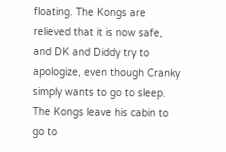floating. The Kongs are relieved that it is now safe, and DK and Diddy try to apologize, even though Cranky simply wants to go to sleep. The Kongs leave his cabin to go to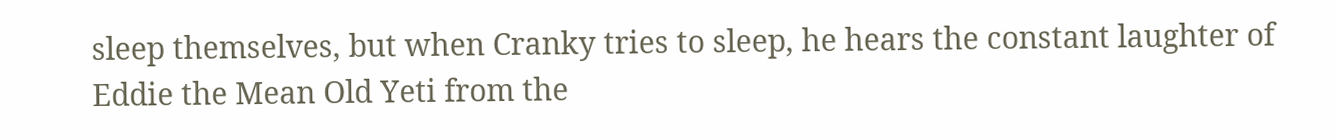sleep themselves, but when Cranky tries to sleep, he hears the constant laughter of Eddie the Mean Old Yeti from the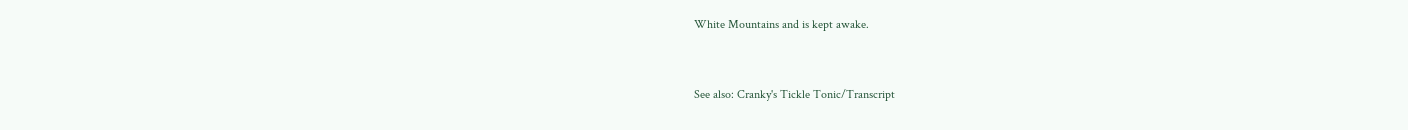White Mountains and is kept awake.


See also: Cranky's Tickle Tonic/Transcript